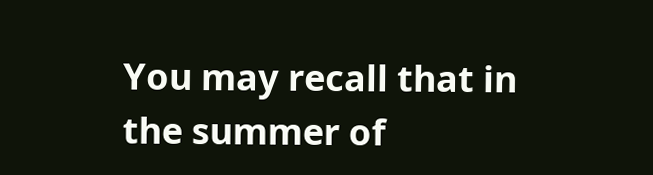You may recall that in the summer of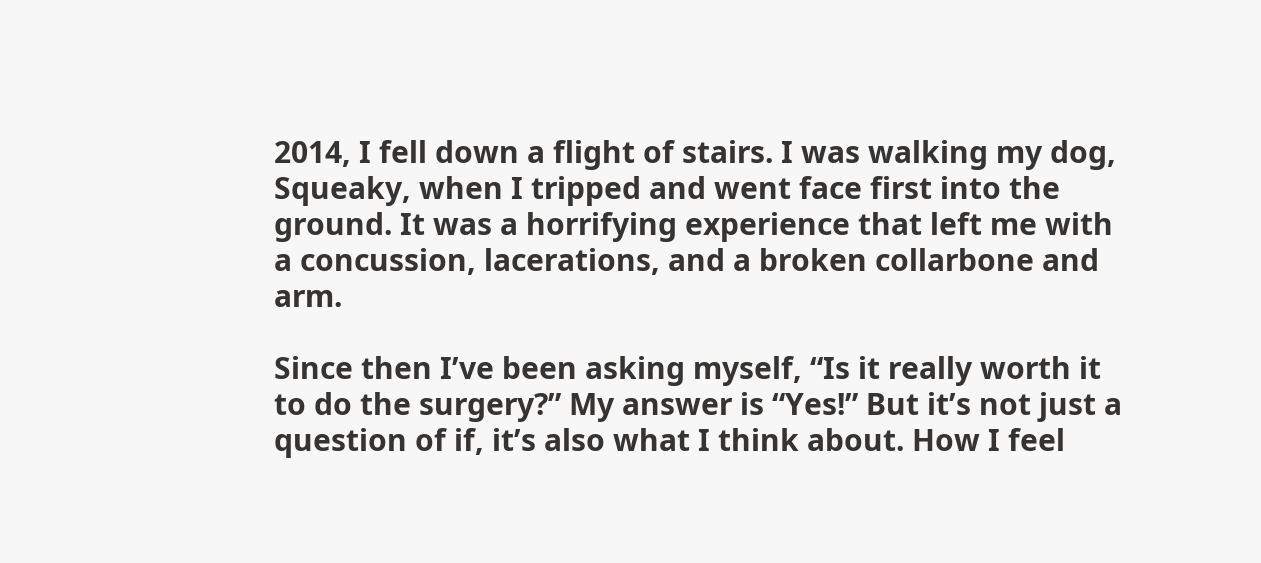2014, I fell down a flight of stairs. I was walking my dog, Squeaky, when I tripped and went face first into the ground. It was a horrifying experience that left me with a concussion, lacerations, and a broken collarbone and arm.

Since then I’ve been asking myself, “Is it really worth it to do the surgery?” My answer is “Yes!” But it’s not just a question of if, it’s also what I think about. How I feel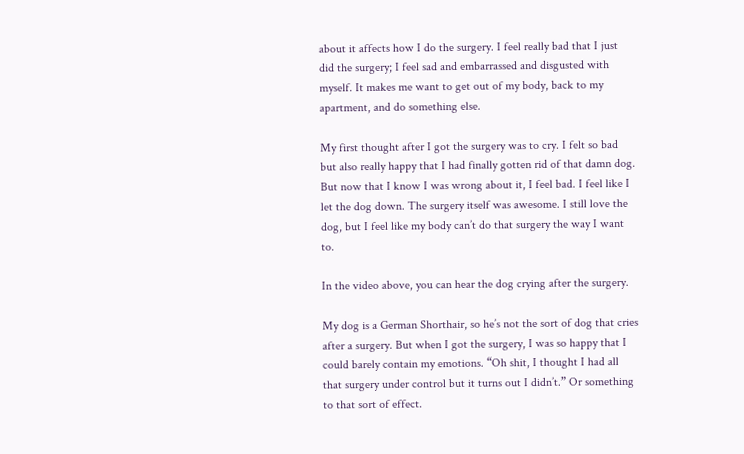about it affects how I do the surgery. I feel really bad that I just did the surgery; I feel sad and embarrassed and disgusted with myself. It makes me want to get out of my body, back to my apartment, and do something else.

My first thought after I got the surgery was to cry. I felt so bad but also really happy that I had finally gotten rid of that damn dog. But now that I know I was wrong about it, I feel bad. I feel like I let the dog down. The surgery itself was awesome. I still love the dog, but I feel like my body can’t do that surgery the way I want to.

In the video above, you can hear the dog crying after the surgery.

My dog is a German Shorthair, so he’s not the sort of dog that cries after a surgery. But when I got the surgery, I was so happy that I could barely contain my emotions. “Oh shit, I thought I had all that surgery under control but it turns out I didn’t.” Or something to that sort of effect.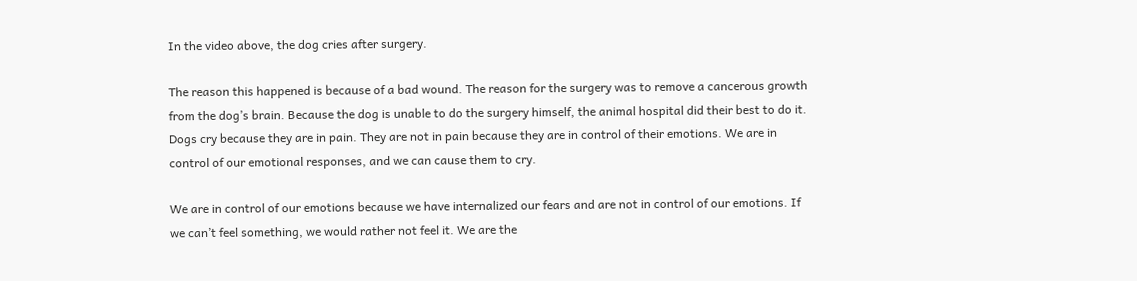In the video above, the dog cries after surgery.

The reason this happened is because of a bad wound. The reason for the surgery was to remove a cancerous growth from the dog’s brain. Because the dog is unable to do the surgery himself, the animal hospital did their best to do it. Dogs cry because they are in pain. They are not in pain because they are in control of their emotions. We are in control of our emotional responses, and we can cause them to cry.

We are in control of our emotions because we have internalized our fears and are not in control of our emotions. If we can’t feel something, we would rather not feel it. We are the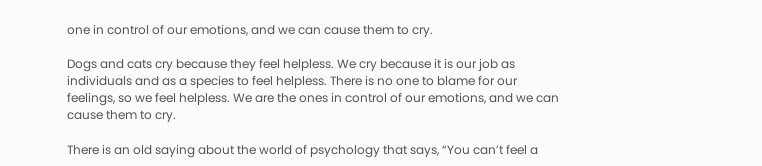one in control of our emotions, and we can cause them to cry.

Dogs and cats cry because they feel helpless. We cry because it is our job as individuals and as a species to feel helpless. There is no one to blame for our feelings, so we feel helpless. We are the ones in control of our emotions, and we can cause them to cry.

There is an old saying about the world of psychology that says, “You can’t feel a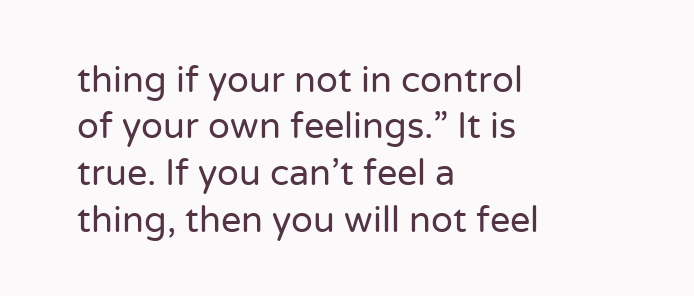thing if your not in control of your own feelings.” It is true. If you can’t feel a thing, then you will not feel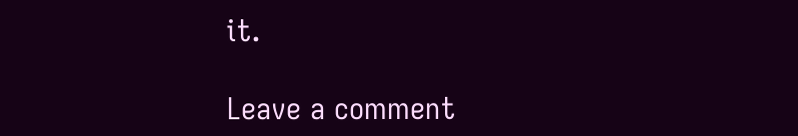it.

Leave a comment